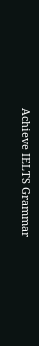Achieve IELTS Grammar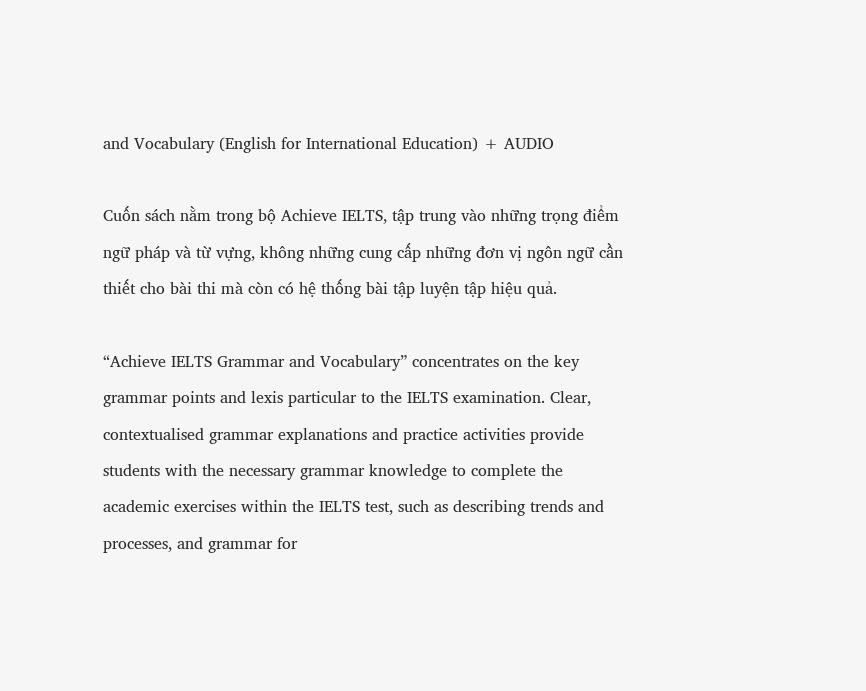and Vocabulary (English for International Education) + AUDIO

Cuốn sách nằm trong bộ Achieve IELTS, tập trung vào những trọng điểm ngữ pháp và từ vựng, không những cung cấp những đơn vị ngôn ngữ cần thiết cho bài thi mà còn có hệ thống bài tập luyện tập hiệu quả.

“Achieve IELTS Grammar and Vocabulary” concentrates on the key grammar points and lexis particular to the IELTS examination. Clear, contextualised grammar explanations and practice activities provide students with the necessary grammar knowledge to complete the academic exercises within the IELTS test, such as describing trends and processes, and grammar for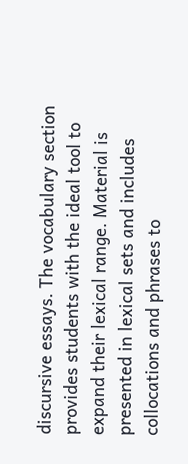discursive essays. The vocabulary section provides students with the ideal tool to expand their lexical range. Material is presented in lexical sets and includes collocations and phrases to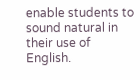enable students to sound natural in their use of English.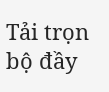Tải trọn bộ đầy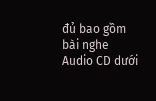đủ bao gồm bài nghe Audio CD dưới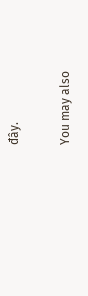đây.

You may also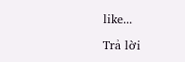like...

Trả lời